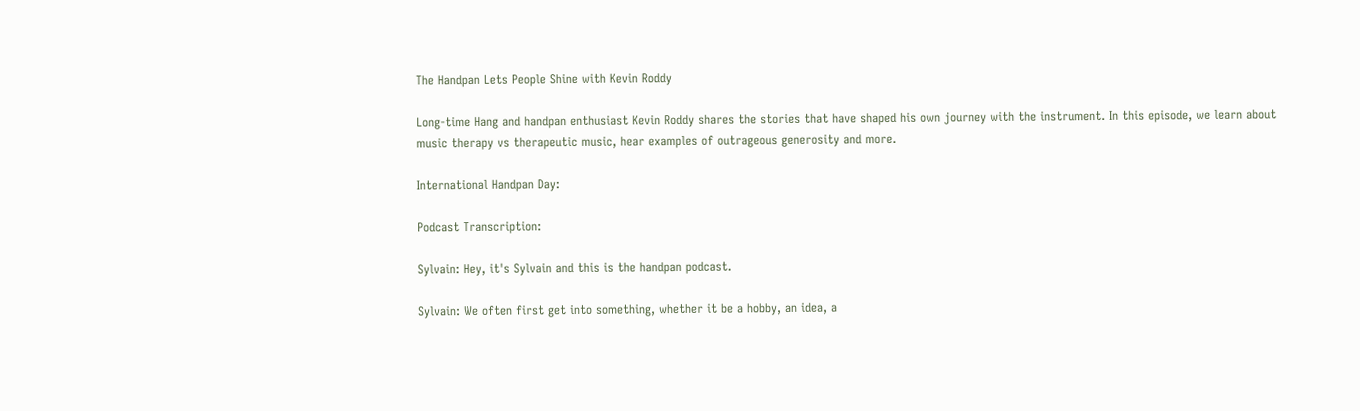The Handpan Lets People Shine with Kevin Roddy

Long-time Hang and handpan enthusiast Kevin Roddy shares the stories that have shaped his own journey with the instrument. In this episode, we learn about music therapy vs therapeutic music, hear examples of outrageous generosity and more.

International Handpan Day:

Podcast Transcription:

Sylvain: Hey, it's Sylvain and this is the handpan podcast.

Sylvain: We often first get into something, whether it be a hobby, an idea, a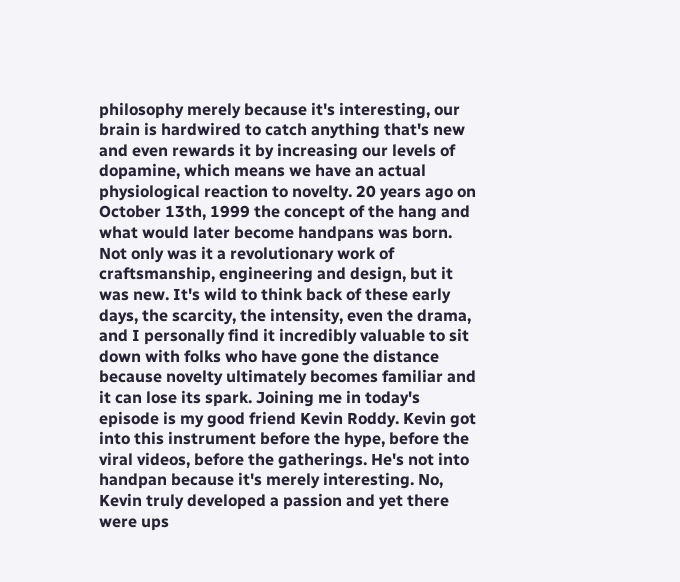philosophy merely because it's interesting, our brain is hardwired to catch anything that's new and even rewards it by increasing our levels of dopamine, which means we have an actual physiological reaction to novelty. 20 years ago on October 13th, 1999 the concept of the hang and what would later become handpans was born. Not only was it a revolutionary work of craftsmanship, engineering and design, but it was new. It's wild to think back of these early days, the scarcity, the intensity, even the drama, and I personally find it incredibly valuable to sit down with folks who have gone the distance because novelty ultimately becomes familiar and it can lose its spark. Joining me in today's episode is my good friend Kevin Roddy. Kevin got into this instrument before the hype, before the viral videos, before the gatherings. He's not into handpan because it's merely interesting. No, Kevin truly developed a passion and yet there were ups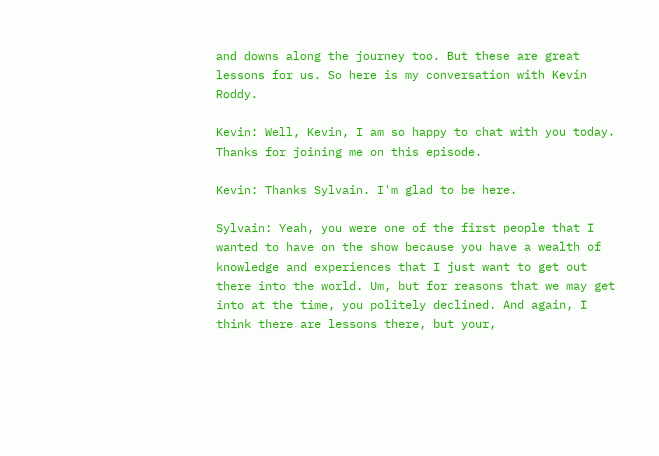and downs along the journey too. But these are great lessons for us. So here is my conversation with Kevin Roddy.

Kevin: Well, Kevin, I am so happy to chat with you today. Thanks for joining me on this episode.

Kevin: Thanks Sylvain. I'm glad to be here.

Sylvain: Yeah, you were one of the first people that I wanted to have on the show because you have a wealth of knowledge and experiences that I just want to get out there into the world. Um, but for reasons that we may get into at the time, you politely declined. And again, I think there are lessons there, but your,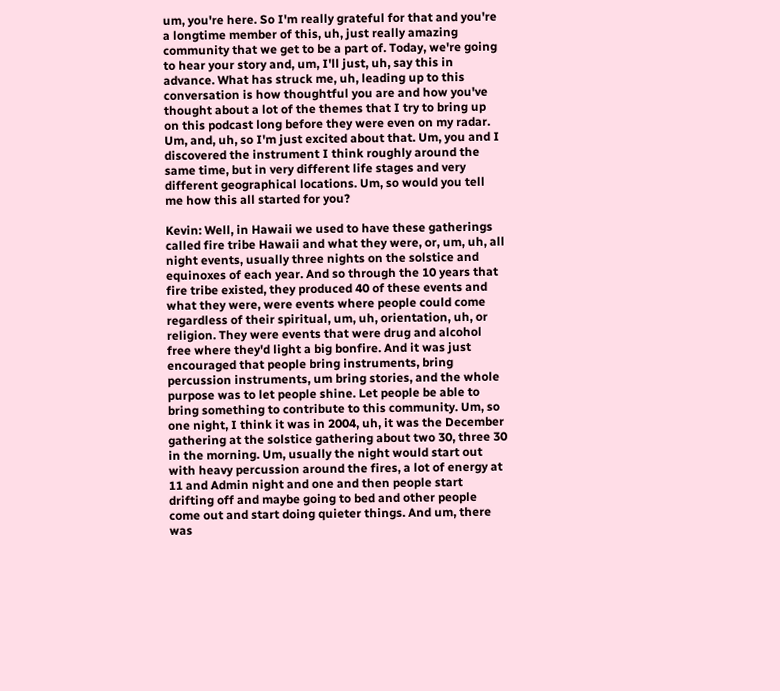um, you're here. So I'm really grateful for that and you're a longtime member of this, uh, just really amazing community that we get to be a part of. Today, we're going to hear your story and, um, I'll just, uh, say this in advance. What has struck me, uh, leading up to this conversation is how thoughtful you are and how you've thought about a lot of the themes that I try to bring up on this podcast long before they were even on my radar. Um, and, uh, so I'm just excited about that. Um, you and I discovered the instrument I think roughly around the same time, but in very different life stages and very different geographical locations. Um, so would you tell me how this all started for you?

Kevin: Well, in Hawaii we used to have these gatherings called fire tribe Hawaii and what they were, or, um, uh, all night events, usually three nights on the solstice and equinoxes of each year. And so through the 10 years that fire tribe existed, they produced 40 of these events and what they were, were events where people could come regardless of their spiritual, um, uh, orientation, uh, or religion. They were events that were drug and alcohol free where they'd light a big bonfire. And it was just encouraged that people bring instruments, bring percussion instruments, um bring stories, and the whole purpose was to let people shine. Let people be able to bring something to contribute to this community. Um, so one night, I think it was in 2004, uh, it was the December gathering at the solstice gathering about two 30, three 30 in the morning. Um, usually the night would start out with heavy percussion around the fires, a lot of energy at 11 and Admin night and one and then people start drifting off and maybe going to bed and other people come out and start doing quieter things. And um, there was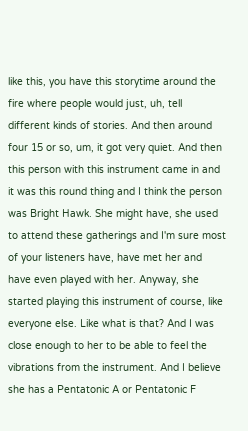like this, you have this storytime around the fire where people would just, uh, tell different kinds of stories. And then around four 15 or so, um, it got very quiet. And then this person with this instrument came in and it was this round thing and I think the person was Bright Hawk. She might have, she used to attend these gatherings and I'm sure most of your listeners have, have met her and have even played with her. Anyway, she started playing this instrument of course, like everyone else. Like what is that? And I was close enough to her to be able to feel the vibrations from the instrument. And I believe she has a Pentatonic A or Pentatonic F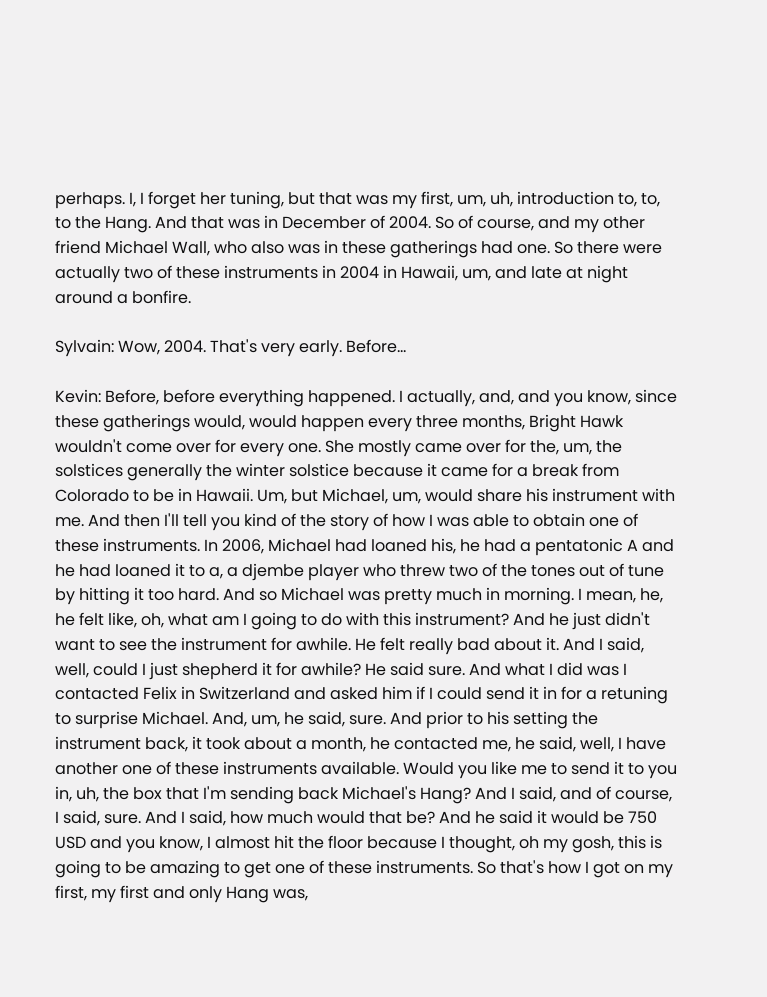perhaps. I, I forget her tuning, but that was my first, um, uh, introduction to, to, to the Hang. And that was in December of 2004. So of course, and my other friend Michael Wall, who also was in these gatherings had one. So there were actually two of these instruments in 2004 in Hawaii, um, and late at night around a bonfire.

Sylvain: Wow, 2004. That's very early. Before...

Kevin: Before, before everything happened. I actually, and, and you know, since these gatherings would, would happen every three months, Bright Hawk wouldn't come over for every one. She mostly came over for the, um, the solstices generally the winter solstice because it came for a break from Colorado to be in Hawaii. Um, but Michael, um, would share his instrument with me. And then I'll tell you kind of the story of how I was able to obtain one of these instruments. In 2006, Michael had loaned his, he had a pentatonic A and he had loaned it to a, a djembe player who threw two of the tones out of tune by hitting it too hard. And so Michael was pretty much in morning. I mean, he, he felt like, oh, what am I going to do with this instrument? And he just didn't want to see the instrument for awhile. He felt really bad about it. And I said, well, could I just shepherd it for awhile? He said sure. And what I did was I contacted Felix in Switzerland and asked him if I could send it in for a retuning to surprise Michael. And, um, he said, sure. And prior to his setting the instrument back, it took about a month, he contacted me, he said, well, I have another one of these instruments available. Would you like me to send it to you in, uh, the box that I'm sending back Michael's Hang? And I said, and of course, I said, sure. And I said, how much would that be? And he said it would be 750 USD and you know, I almost hit the floor because I thought, oh my gosh, this is going to be amazing to get one of these instruments. So that's how I got on my first, my first and only Hang was,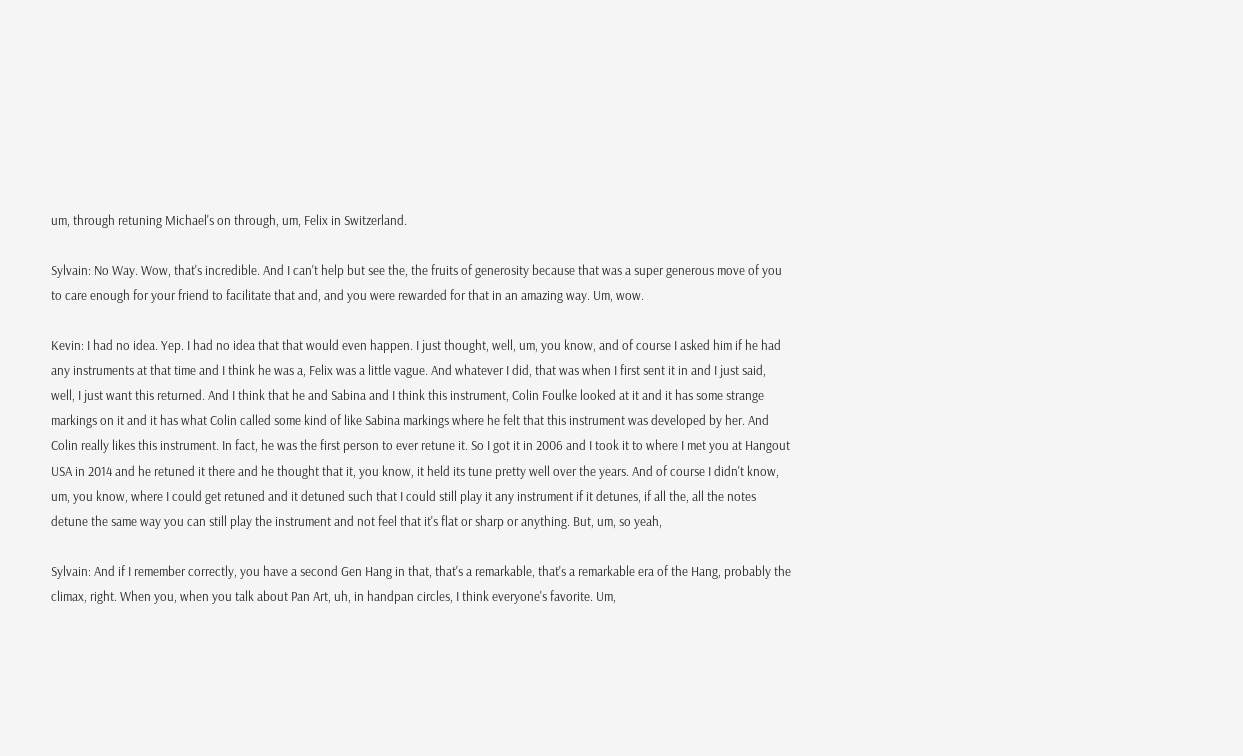um, through retuning Michael's on through, um, Felix in Switzerland.

Sylvain: No Way. Wow, that's incredible. And I can't help but see the, the fruits of generosity because that was a super generous move of you to care enough for your friend to facilitate that and, and you were rewarded for that in an amazing way. Um, wow.

Kevin: I had no idea. Yep. I had no idea that that would even happen. I just thought, well, um, you know, and of course I asked him if he had any instruments at that time and I think he was a, Felix was a little vague. And whatever I did, that was when I first sent it in and I just said, well, I just want this returned. And I think that he and Sabina and I think this instrument, Colin Foulke looked at it and it has some strange markings on it and it has what Colin called some kind of like Sabina markings where he felt that this instrument was developed by her. And Colin really likes this instrument. In fact, he was the first person to ever retune it. So I got it in 2006 and I took it to where I met you at Hangout USA in 2014 and he retuned it there and he thought that it, you know, it held its tune pretty well over the years. And of course I didn't know, um, you know, where I could get retuned and it detuned such that I could still play it any instrument if it detunes, if all the, all the notes detune the same way you can still play the instrument and not feel that it's flat or sharp or anything. But, um, so yeah,

Sylvain: And if I remember correctly, you have a second Gen Hang in that, that's a remarkable, that's a remarkable era of the Hang, probably the climax, right. When you, when you talk about Pan Art, uh, in handpan circles, I think everyone's favorite. Um,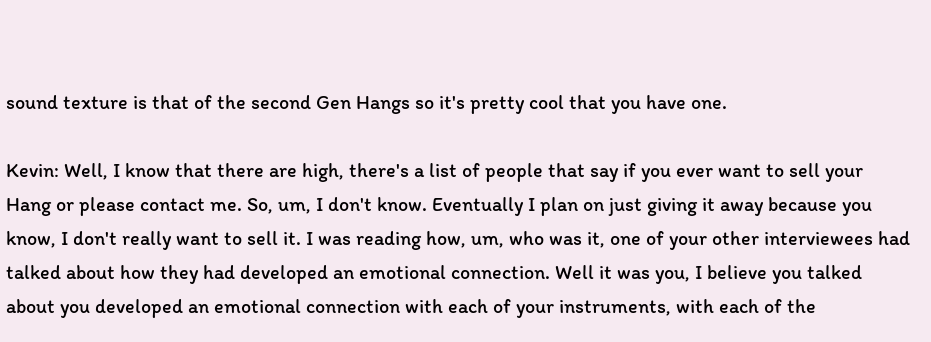sound texture is that of the second Gen Hangs so it's pretty cool that you have one.

Kevin: Well, I know that there are high, there's a list of people that say if you ever want to sell your Hang or please contact me. So, um, I don't know. Eventually I plan on just giving it away because you know, I don't really want to sell it. I was reading how, um, who was it, one of your other interviewees had talked about how they had developed an emotional connection. Well it was you, I believe you talked about you developed an emotional connection with each of your instruments, with each of the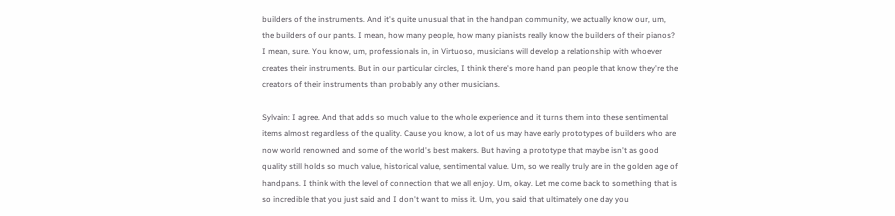builders of the instruments. And it's quite unusual that in the handpan community, we actually know our, um, the builders of our pants. I mean, how many people, how many pianists really know the builders of their pianos? I mean, sure. You know, um, professionals in, in Virtuoso, musicians will develop a relationship with whoever creates their instruments. But in our particular circles, I think there's more hand pan people that know they're the creators of their instruments than probably any other musicians.

Sylvain: I agree. And that adds so much value to the whole experience and it turns them into these sentimental items almost regardless of the quality. Cause you know, a lot of us may have early prototypes of builders who are now world renowned and some of the world's best makers. But having a prototype that maybe isn't as good quality still holds so much value, historical value, sentimental value. Um, so we really truly are in the golden age of handpans. I think with the level of connection that we all enjoy. Um, okay. Let me come back to something that is so incredible that you just said and I don't want to miss it. Um, you said that ultimately one day you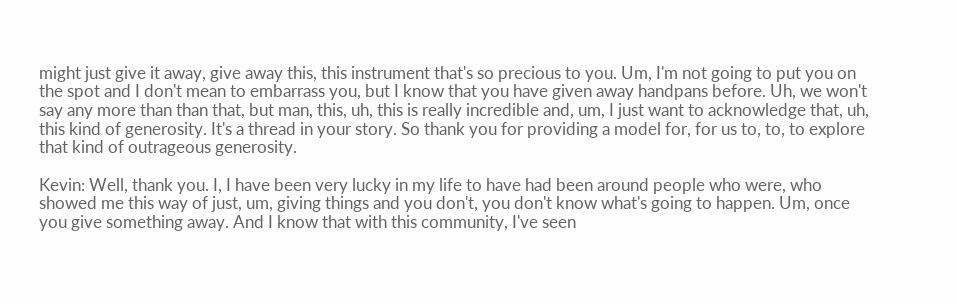might just give it away, give away this, this instrument that's so precious to you. Um, I'm not going to put you on the spot and I don't mean to embarrass you, but I know that you have given away handpans before. Uh, we won't say any more than than that, but man, this, uh, this is really incredible and, um, I just want to acknowledge that, uh, this kind of generosity. It's a thread in your story. So thank you for providing a model for, for us to, to, to explore that kind of outrageous generosity.

Kevin: Well, thank you. I, I have been very lucky in my life to have had been around people who were, who showed me this way of just, um, giving things and you don't, you don't know what's going to happen. Um, once you give something away. And I know that with this community, I've seen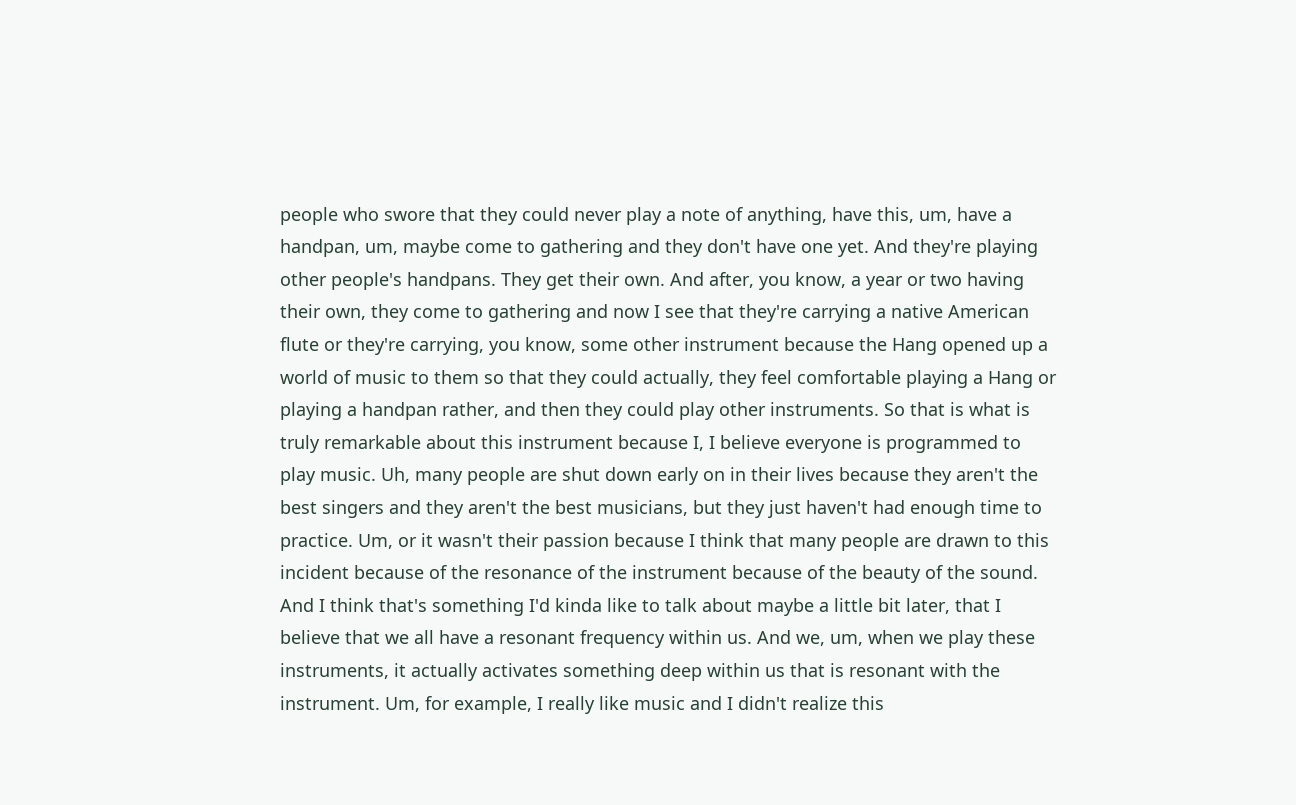people who swore that they could never play a note of anything, have this, um, have a handpan, um, maybe come to gathering and they don't have one yet. And they're playing other people's handpans. They get their own. And after, you know, a year or two having their own, they come to gathering and now I see that they're carrying a native American flute or they're carrying, you know, some other instrument because the Hang opened up a world of music to them so that they could actually, they feel comfortable playing a Hang or playing a handpan rather, and then they could play other instruments. So that is what is truly remarkable about this instrument because I, I believe everyone is programmed to play music. Uh, many people are shut down early on in their lives because they aren't the best singers and they aren't the best musicians, but they just haven't had enough time to practice. Um, or it wasn't their passion because I think that many people are drawn to this incident because of the resonance of the instrument because of the beauty of the sound. And I think that's something I'd kinda like to talk about maybe a little bit later, that I believe that we all have a resonant frequency within us. And we, um, when we play these instruments, it actually activates something deep within us that is resonant with the instrument. Um, for example, I really like music and I didn't realize this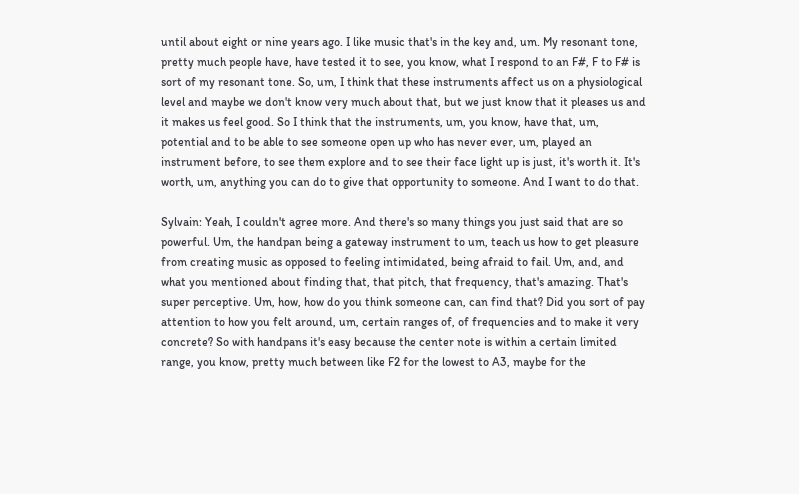until about eight or nine years ago. I like music that's in the key and, um. My resonant tone, pretty much people have, have tested it to see, you know, what I respond to an F#, F to F# is sort of my resonant tone. So, um, I think that these instruments affect us on a physiological level and maybe we don't know very much about that, but we just know that it pleases us and it makes us feel good. So I think that the instruments, um, you know, have that, um, potential and to be able to see someone open up who has never ever, um, played an instrument before, to see them explore and to see their face light up is just, it's worth it. It's worth, um, anything you can do to give that opportunity to someone. And I want to do that.

Sylvain: Yeah, I couldn't agree more. And there's so many things you just said that are so powerful. Um, the handpan being a gateway instrument to um, teach us how to get pleasure from creating music as opposed to feeling intimidated, being afraid to fail. Um, and, and what you mentioned about finding that, that pitch, that frequency, that's amazing. That's super perceptive. Um, how, how do you think someone can, can find that? Did you sort of pay attention to how you felt around, um, certain ranges of, of frequencies and to make it very concrete? So with handpans it's easy because the center note is within a certain limited range, you know, pretty much between like F2 for the lowest to A3, maybe for the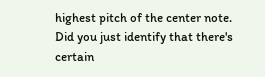highest pitch of the center note. Did you just identify that there's certain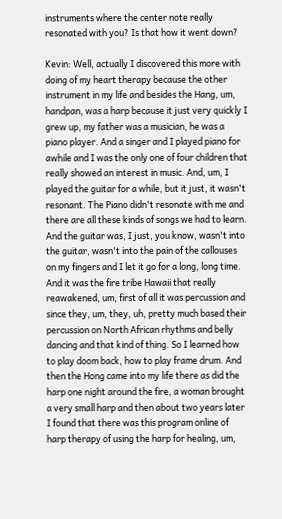instruments where the center note really resonated with you? Is that how it went down?

Kevin: Well, actually I discovered this more with doing of my heart therapy because the other instrument in my life and besides the Hang, um, handpan, was a harp because it just very quickly I grew up, my father was a musician, he was a piano player. And a singer and I played piano for awhile and I was the only one of four children that really showed an interest in music. And, um, I played the guitar for a while, but it just, it wasn't resonant. The Piano didn't resonate with me and there are all these kinds of songs we had to learn. And the guitar was, I just, you know, wasn't into the guitar, wasn't into the pain of the callouses on my fingers and I let it go for a long, long time. And it was the fire tribe Hawaii that really reawakened, um, first of all it was percussion and since they, um, they, uh, pretty much based their percussion on North African rhythms and belly dancing and that kind of thing. So I learned how to play doom back, how to play frame drum. And then the Hong came into my life there as did the harp one night around the fire, a woman brought a very small harp and then about two years later I found that there was this program online of harp therapy of using the harp for healing, um,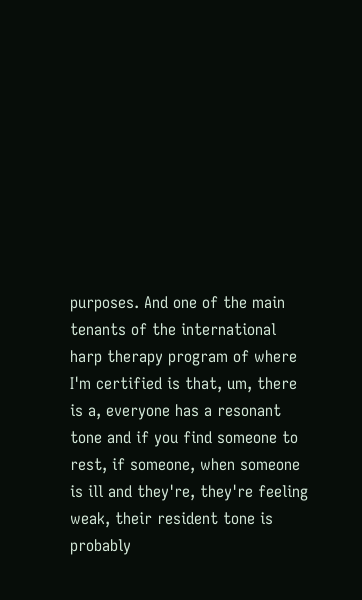purposes. And one of the main tenants of the international harp therapy program of where I'm certified is that, um, there is a, everyone has a resonant tone and if you find someone to rest, if someone, when someone is ill and they're, they're feeling weak, their resident tone is probably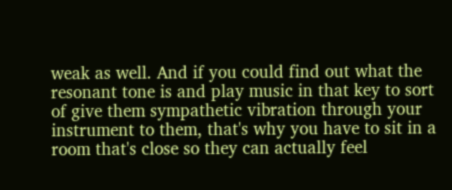weak as well. And if you could find out what the resonant tone is and play music in that key to sort of give them sympathetic vibration through your instrument to them, that's why you have to sit in a room that's close so they can actually feel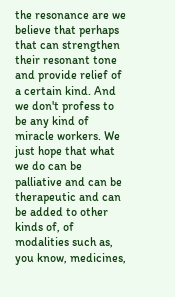the resonance are we believe that perhaps that can strengthen their resonant tone and provide relief of a certain kind. And we don't profess to be any kind of miracle workers. We just hope that what we do can be palliative and can be therapeutic and can be added to other kinds of, of modalities such as, you know, medicines,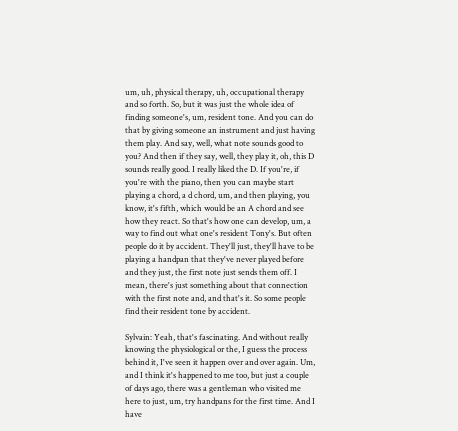um, uh, physical therapy, uh, occupational therapy and so forth. So, but it was just the whole idea of finding someone's, um, resident tone. And you can do that by giving someone an instrument and just having them play. And say, well, what note sounds good to you? And then if they say, well, they play it, oh, this D sounds really good. I really liked the D. If you're, if you're with the piano, then you can maybe start playing a chord, a d chord, um, and then playing, you know, it's fifth, which would be an A chord and see how they react. So that's how one can develop, um, a way to find out what one's resident Tony's. But often people do it by accident. They'll just, they'll have to be playing a handpan that they've never played before and they just, the first note just sends them off. I mean, there's just something about that connection with the first note and, and that's it. So some people find their resident tone by accident.

Sylvain: Yeah, that's fascinating. And without really knowing the physiological or the, I guess the process behind it, I've seen it happen over and over again. Um, and I think it's happened to me too, but just a couple of days ago, there was a gentleman who visited me here to just, um, try handpans for the first time. And I have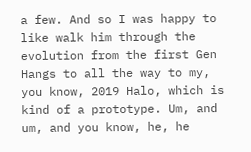a few. And so I was happy to like walk him through the evolution from the first Gen Hangs to all the way to my, you know, 2019 Halo, which is kind of a prototype. Um, and um, and you know, he, he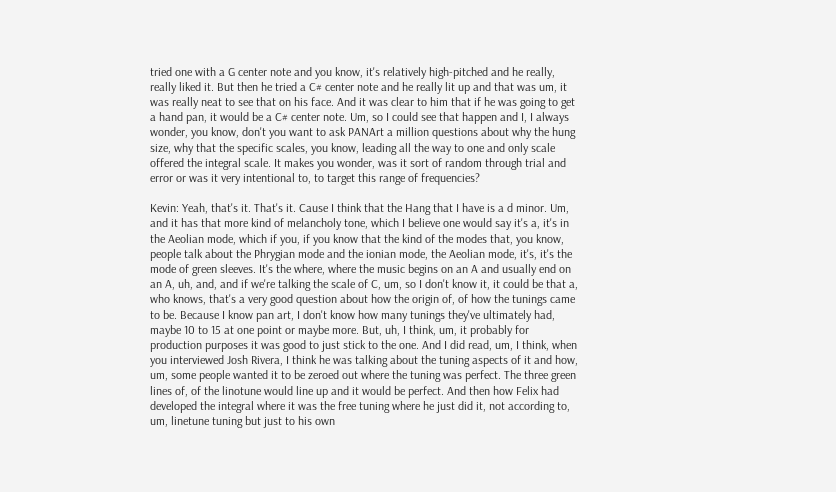tried one with a G center note and you know, it's relatively high-pitched and he really, really liked it. But then he tried a C# center note and he really lit up and that was um, it was really neat to see that on his face. And it was clear to him that if he was going to get a hand pan, it would be a C# center note. Um, so I could see that happen and I, I always wonder, you know, don't you want to ask PANArt a million questions about why the hung size, why that the specific scales, you know, leading all the way to one and only scale offered the integral scale. It makes you wonder, was it sort of random through trial and error or was it very intentional to, to target this range of frequencies?

Kevin: Yeah, that's it. That's it. Cause I think that the Hang that I have is a d minor. Um, and it has that more kind of melancholy tone, which I believe one would say it's a, it's in the Aeolian mode, which if you, if you know that the kind of the modes that, you know, people talk about the Phrygian mode and the ionian mode, the Aeolian mode, it's, it's the mode of green sleeves. It's the where, where the music begins on an A and usually end on an A, uh, and, and if we're talking the scale of C, um, so I don't know it, it could be that a, who knows, that's a very good question about how the origin of, of how the tunings came to be. Because I know pan art, I don't know how many tunings they've ultimately had, maybe 10 to 15 at one point or maybe more. But, uh, I think, um, it probably for production purposes it was good to just stick to the one. And I did read, um, I think, when you interviewed Josh Rivera, I think he was talking about the tuning aspects of it and how, um, some people wanted it to be zeroed out where the tuning was perfect. The three green lines of, of the linotune would line up and it would be perfect. And then how Felix had developed the integral where it was the free tuning where he just did it, not according to, um, linetune tuning but just to his own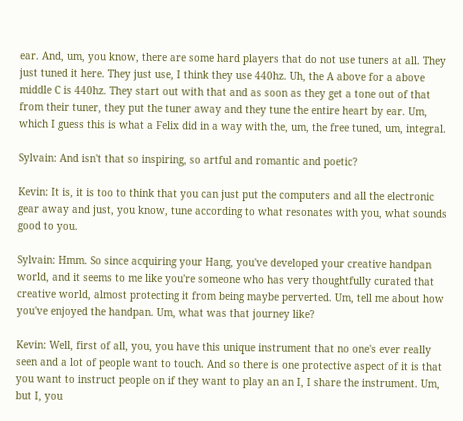ear. And, um, you know, there are some hard players that do not use tuners at all. They just tuned it here. They just use, I think they use 440hz. Uh, the A above for a above middle C is 440hz. They start out with that and as soon as they get a tone out of that from their tuner, they put the tuner away and they tune the entire heart by ear. Um, which I guess this is what a Felix did in a way with the, um, the free tuned, um, integral.

Sylvain: And isn't that so inspiring, so artful and romantic and poetic?

Kevin: It is, it is too to think that you can just put the computers and all the electronic gear away and just, you know, tune according to what resonates with you, what sounds good to you.

Sylvain: Hmm. So since acquiring your Hang, you've developed your creative handpan world, and it seems to me like you're someone who has very thoughtfully curated that creative world, almost protecting it from being maybe perverted. Um, tell me about how you've enjoyed the handpan. Um, what was that journey like?

Kevin: Well, first of all, you, you have this unique instrument that no one's ever really seen and a lot of people want to touch. And so there is one protective aspect of it is that you want to instruct people on if they want to play an an I, I share the instrument. Um, but I, you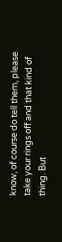know, of course do tell them, please take your rings off and that kind of thing. But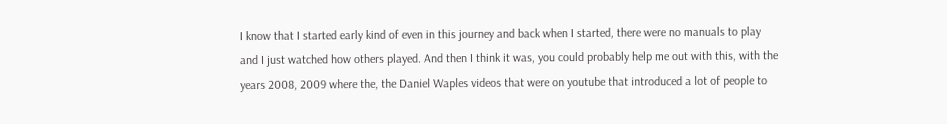I know that I started early kind of even in this journey and back when I started, there were no manuals to play and I just watched how others played. And then I think it was, you could probably help me out with this, with the years 2008, 2009 where the, the Daniel Waples videos that were on youtube that introduced a lot of people to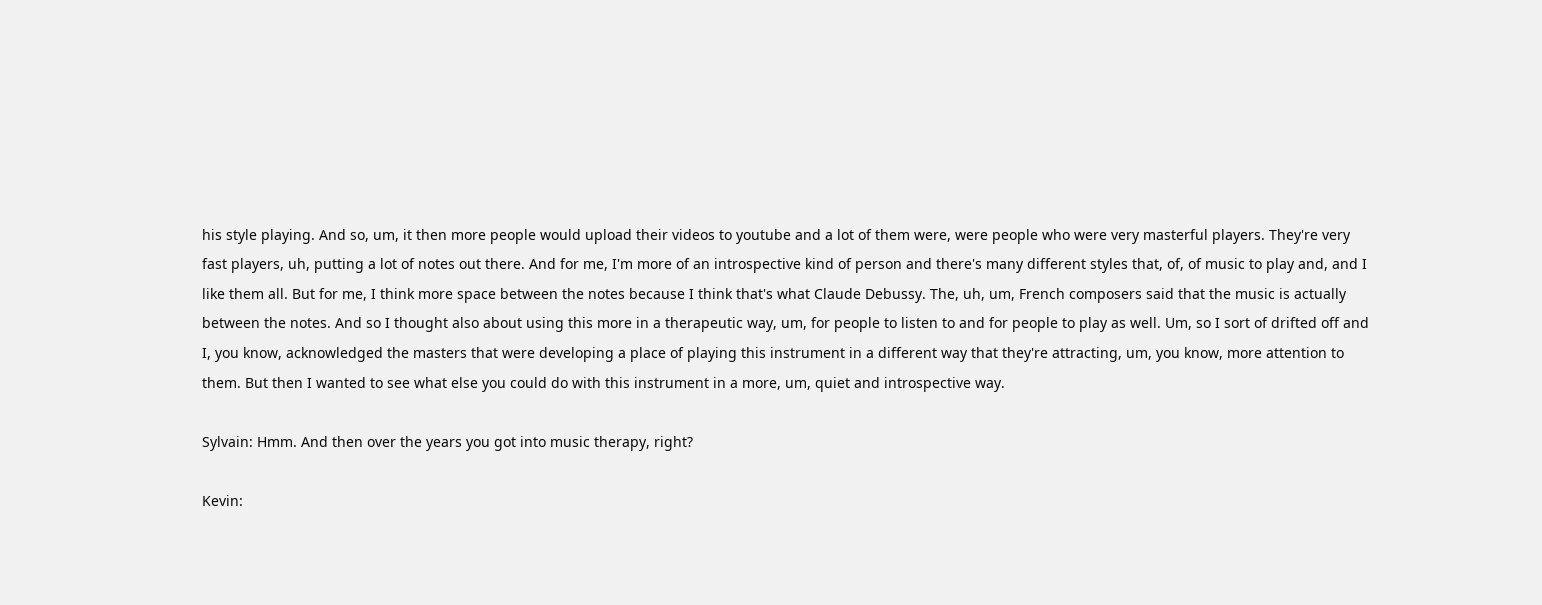his style playing. And so, um, it then more people would upload their videos to youtube and a lot of them were, were people who were very masterful players. They're very fast players, uh, putting a lot of notes out there. And for me, I'm more of an introspective kind of person and there's many different styles that, of, of music to play and, and I like them all. But for me, I think more space between the notes because I think that's what Claude Debussy. The, uh, um, French composers said that the music is actually between the notes. And so I thought also about using this more in a therapeutic way, um, for people to listen to and for people to play as well. Um, so I sort of drifted off and I, you know, acknowledged the masters that were developing a place of playing this instrument in a different way that they're attracting, um, you know, more attention to them. But then I wanted to see what else you could do with this instrument in a more, um, quiet and introspective way.

Sylvain: Hmm. And then over the years you got into music therapy, right?

Kevin: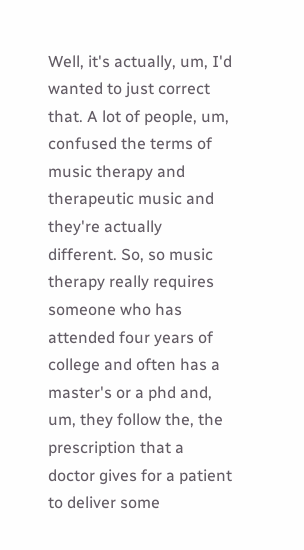Well, it's actually, um, I'd wanted to just correct that. A lot of people, um, confused the terms of music therapy and therapeutic music and they're actually different. So, so music therapy really requires someone who has attended four years of college and often has a master's or a phd and, um, they follow the, the prescription that a doctor gives for a patient to deliver some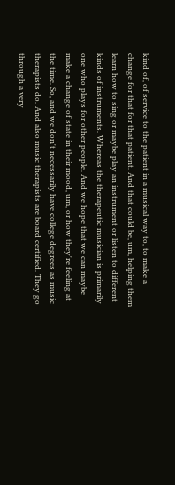kind of, of service to the patient in a musical way to, to make a change for that for that patient. And that could be, um, helping them learn how to sing or maybe play an instrument or listen to different kinds of instruments. Whereas the therapeutic musician is primarily one who plays for other people. And we hope that we can maybe make a change of state in their mood, um, or how they're feeling at the time. So, and we don't necessarily have college degrees as music therapists do. And also music therapists are board certified. They go through a very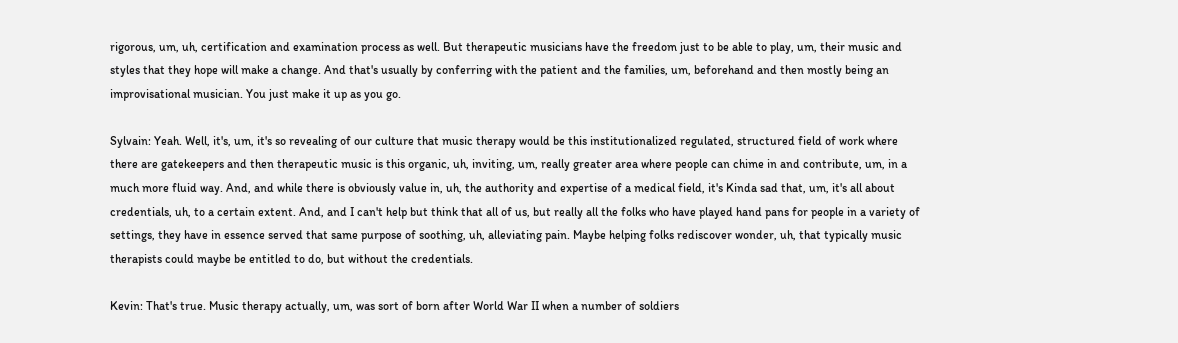rigorous, um, uh, certification and examination process as well. But therapeutic musicians have the freedom just to be able to play, um, their music and styles that they hope will make a change. And that's usually by conferring with the patient and the families, um, beforehand and then mostly being an improvisational musician. You just make it up as you go.

Sylvain: Yeah. Well, it's, um, it's so revealing of our culture that music therapy would be this institutionalized regulated, structured field of work where there are gatekeepers and then therapeutic music is this organic, uh, inviting, um, really greater area where people can chime in and contribute, um, in a much more fluid way. And, and while there is obviously value in, uh, the authority and expertise of a medical field, it's Kinda sad that, um, it's all about credentials, uh, to a certain extent. And, and I can't help but think that all of us, but really all the folks who have played hand pans for people in a variety of settings, they have in essence served that same purpose of soothing, uh, alleviating pain. Maybe helping folks rediscover wonder, uh, that typically music therapists could maybe be entitled to do, but without the credentials.

Kevin: That's true. Music therapy actually, um, was sort of born after World War II when a number of soldiers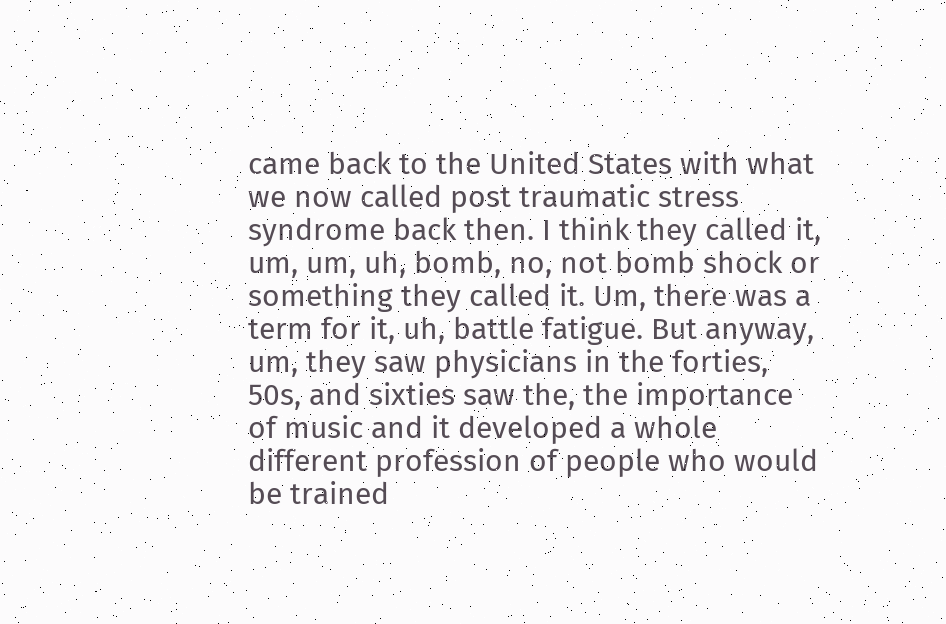came back to the United States with what we now called post traumatic stress syndrome back then. I think they called it, um, um, uh, bomb, no, not bomb shock or something they called it. Um, there was a term for it, uh, battle fatigue. But anyway, um, they saw physicians in the forties, 50s, and sixties saw the, the importance of music and it developed a whole different profession of people who would be trained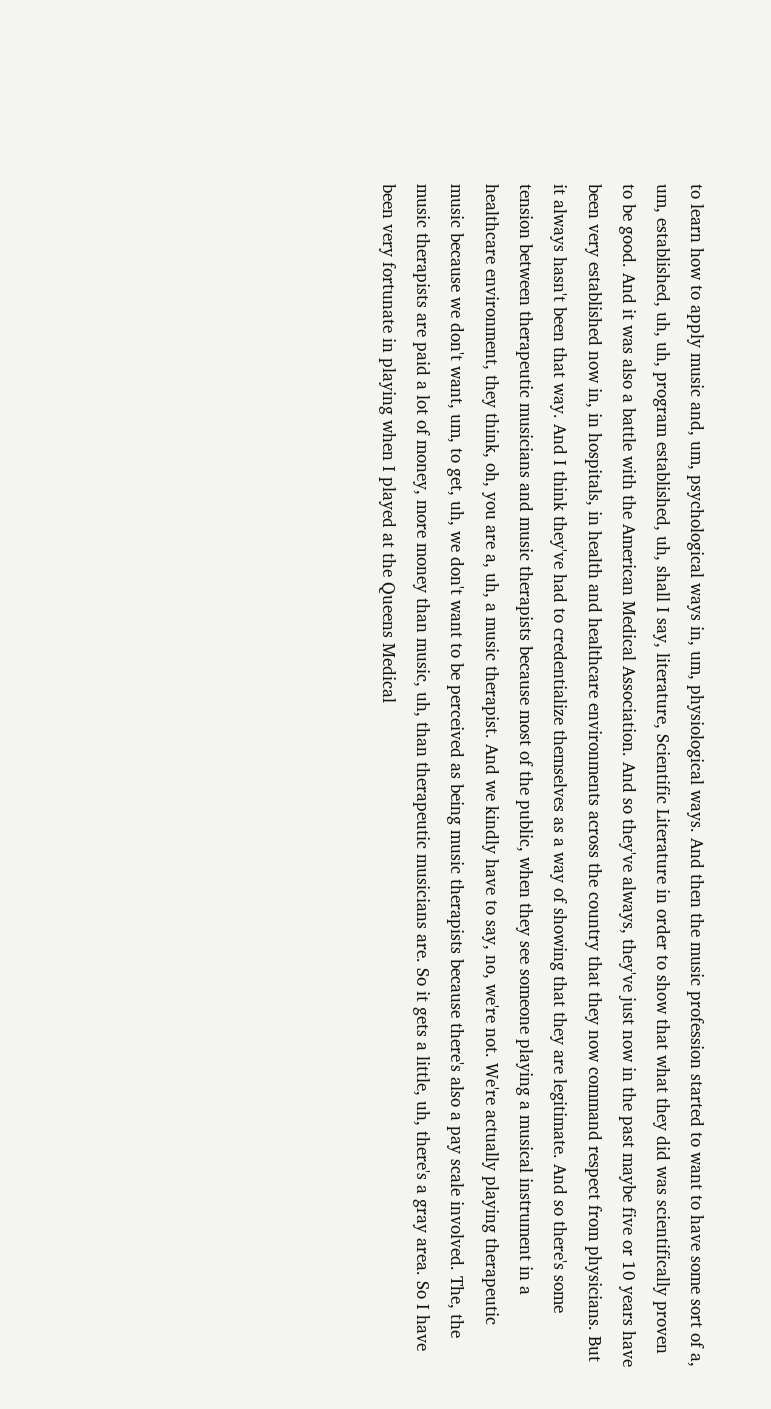to learn how to apply music and, um, psychological ways in, um, physiological ways. And then the music profession started to want to have some sort of a, um, established, uh, uh, program established, uh, shall I say, literature, Scientific Literature in order to show that what they did was scientifically proven to be good. And it was also a battle with the American Medical Association. And so they've always, they've just now in the past maybe five or 10 years have been very established now in, in hospitals, in health and healthcare environments across the country that they now command respect from physicians. But it always hasn't been that way. And I think they've had to credentialize themselves as a way of showing that they are legitimate. And so there's some tension between therapeutic musicians and music therapists because most of the public, when they see someone playing a musical instrument in a healthcare environment, they think, oh, you are a, uh, a music therapist. And we kindly have to say, no, we're not. We're actually playing therapeutic music because we don't want, um, to get, uh, we don't want to be perceived as being music therapists because there's also a pay scale involved. The, the music therapists are paid a lot of money, more money than music, uh, than therapeutic musicians are. So it gets a little, uh, there's a gray area. So I have been very fortunate in playing when I played at the Queens Medical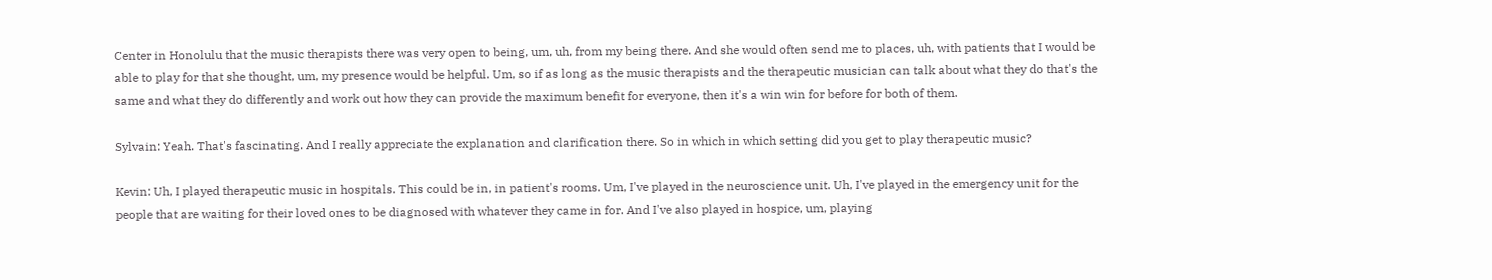Center in Honolulu that the music therapists there was very open to being, um, uh, from my being there. And she would often send me to places, uh, with patients that I would be able to play for that she thought, um, my presence would be helpful. Um, so if as long as the music therapists and the therapeutic musician can talk about what they do that's the same and what they do differently and work out how they can provide the maximum benefit for everyone, then it's a win win for before for both of them.

Sylvain: Yeah. That's fascinating. And I really appreciate the explanation and clarification there. So in which in which setting did you get to play therapeutic music?

Kevin: Uh, I played therapeutic music in hospitals. This could be in, in patient's rooms. Um, I've played in the neuroscience unit. Uh, I've played in the emergency unit for the people that are waiting for their loved ones to be diagnosed with whatever they came in for. And I've also played in hospice, um, playing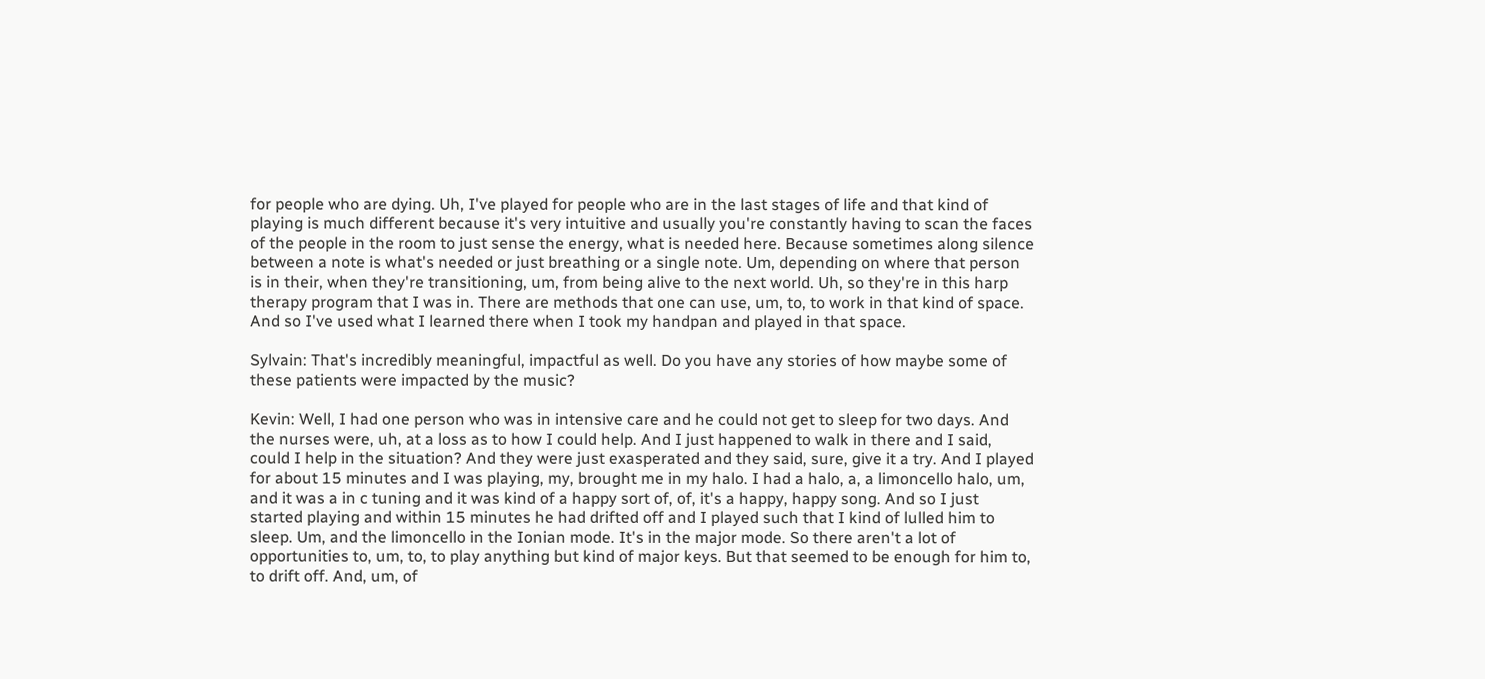for people who are dying. Uh, I've played for people who are in the last stages of life and that kind of playing is much different because it's very intuitive and usually you're constantly having to scan the faces of the people in the room to just sense the energy, what is needed here. Because sometimes along silence between a note is what's needed or just breathing or a single note. Um, depending on where that person is in their, when they're transitioning, um, from being alive to the next world. Uh, so they're in this harp therapy program that I was in. There are methods that one can use, um, to, to work in that kind of space. And so I've used what I learned there when I took my handpan and played in that space.

Sylvain: That's incredibly meaningful, impactful as well. Do you have any stories of how maybe some of these patients were impacted by the music?

Kevin: Well, I had one person who was in intensive care and he could not get to sleep for two days. And the nurses were, uh, at a loss as to how I could help. And I just happened to walk in there and I said, could I help in the situation? And they were just exasperated and they said, sure, give it a try. And I played for about 15 minutes and I was playing, my, brought me in my halo. I had a halo, a, a limoncello halo, um, and it was a in c tuning and it was kind of a happy sort of, of, it's a happy, happy song. And so I just started playing and within 15 minutes he had drifted off and I played such that I kind of lulled him to sleep. Um, and the limoncello in the Ionian mode. It's in the major mode. So there aren't a lot of opportunities to, um, to, to play anything but kind of major keys. But that seemed to be enough for him to, to drift off. And, um, of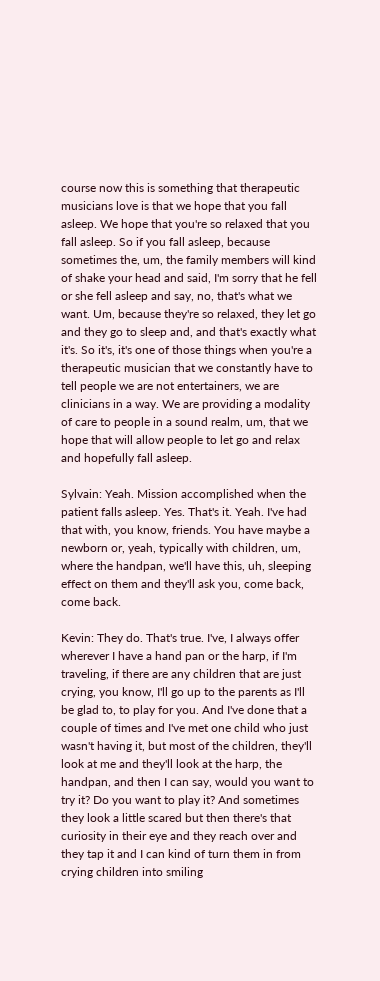course now this is something that therapeutic musicians love is that we hope that you fall asleep. We hope that you're so relaxed that you fall asleep. So if you fall asleep, because sometimes the, um, the family members will kind of shake your head and said, I'm sorry that he fell or she fell asleep and say, no, that's what we want. Um, because they're so relaxed, they let go and they go to sleep and, and that's exactly what it's. So it's, it's one of those things when you're a therapeutic musician that we constantly have to tell people we are not entertainers, we are clinicians in a way. We are providing a modality of care to people in a sound realm, um, that we hope that will allow people to let go and relax and hopefully fall asleep.

Sylvain: Yeah. Mission accomplished when the patient falls asleep. Yes. That's it. Yeah. I've had that with, you know, friends. You have maybe a newborn or, yeah, typically with children, um, where the handpan, we'll have this, uh, sleeping effect on them and they'll ask you, come back, come back.

Kevin: They do. That's true. I've, I always offer wherever I have a hand pan or the harp, if I'm traveling, if there are any children that are just crying, you know, I'll go up to the parents as I'll be glad to, to play for you. And I've done that a couple of times and I've met one child who just wasn't having it, but most of the children, they'll look at me and they'll look at the harp, the handpan, and then I can say, would you want to try it? Do you want to play it? And sometimes they look a little scared but then there's that curiosity in their eye and they reach over and they tap it and I can kind of turn them in from crying children into smiling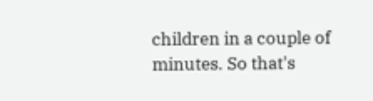children in a couple of minutes. So that's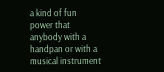a kind of fun power that anybody with a handpan or with a musical instrument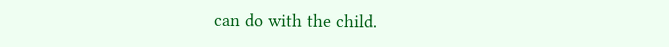can do with the child.